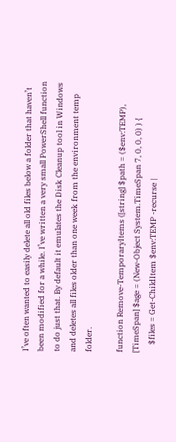I’ve often wanted to easily delete all old files below a folder that haven’t been modified for a while. I’ve written a very small PowerShell function to do just that. By default it emulates the Disk Cleanup tool in Windows and deletes all files older than one week from the environment temp folder.

function Remove-TemporaryItems ([string] $path = ($env:TEMP), [TimeSpan] $age = (New-Object System.TimeSpan 7, 0, 0, 0) ) {
    $files = Get-ChildItem $env:TEMP -recurse |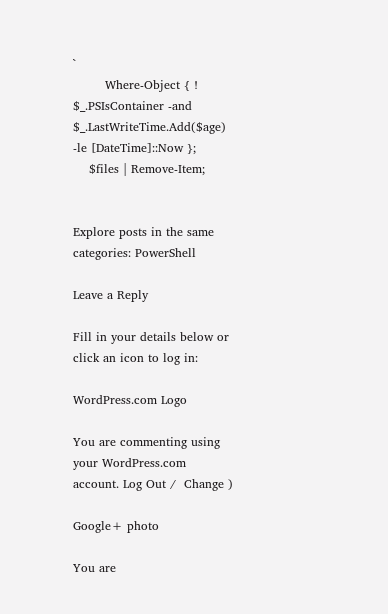`
        Where-Object { ! $_.PSIsContainer -and $_.LastWriteTime.Add($age) -le [DateTime]::Now };
    $files | Remove-Item;


Explore posts in the same categories: PowerShell

Leave a Reply

Fill in your details below or click an icon to log in:

WordPress.com Logo

You are commenting using your WordPress.com account. Log Out /  Change )

Google+ photo

You are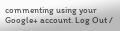commenting using your Google+ account. Log Out /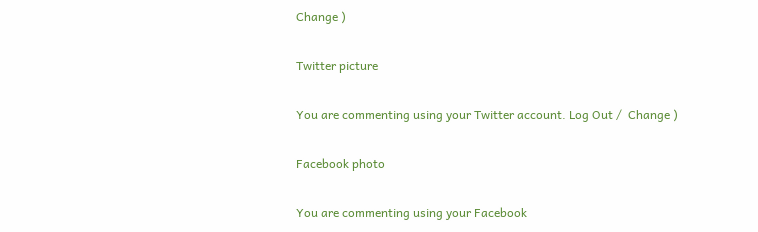Change )

Twitter picture

You are commenting using your Twitter account. Log Out /  Change )

Facebook photo

You are commenting using your Facebook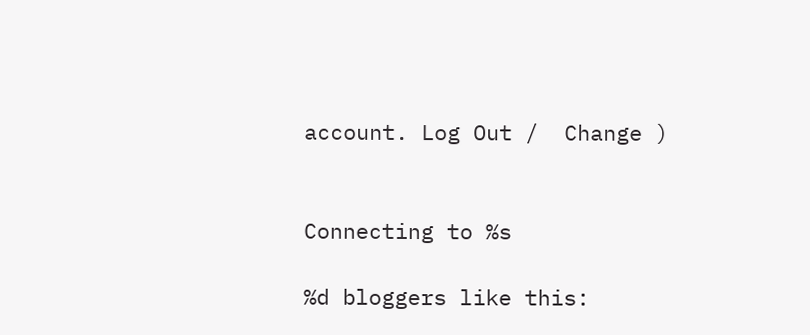account. Log Out /  Change )


Connecting to %s

%d bloggers like this: